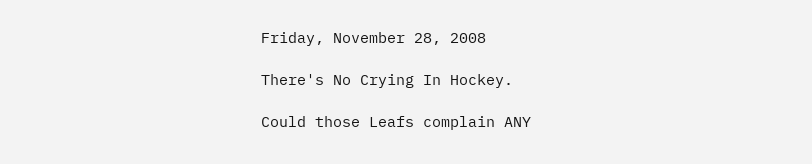Friday, November 28, 2008

There's No Crying In Hockey.

Could those Leafs complain ANY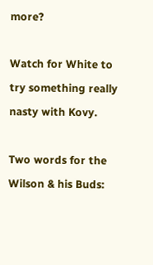more?

Watch for White to try something really nasty with Kovy.

Two words for the Wilson & his Buds: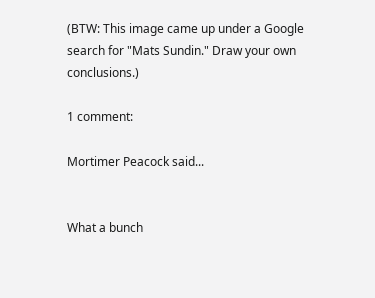(BTW: This image came up under a Google search for "Mats Sundin." Draw your own conclusions.)

1 comment:

Mortimer Peacock said...


What a bunch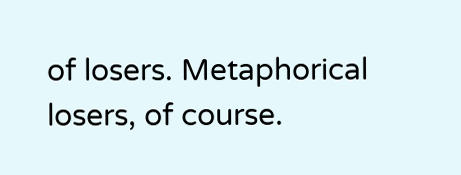of losers. Metaphorical losers, of course.